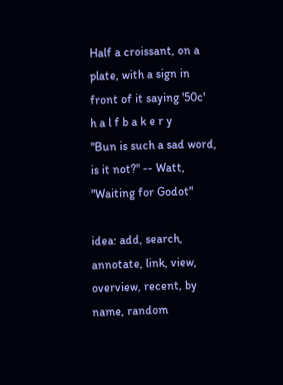Half a croissant, on a plate, with a sign in front of it saying '50c'
h a l f b a k e r y
"Bun is such a sad word, is it not?" -- Watt, "Waiting for Godot"

idea: add, search, annotate, link, view, overview, recent, by name, random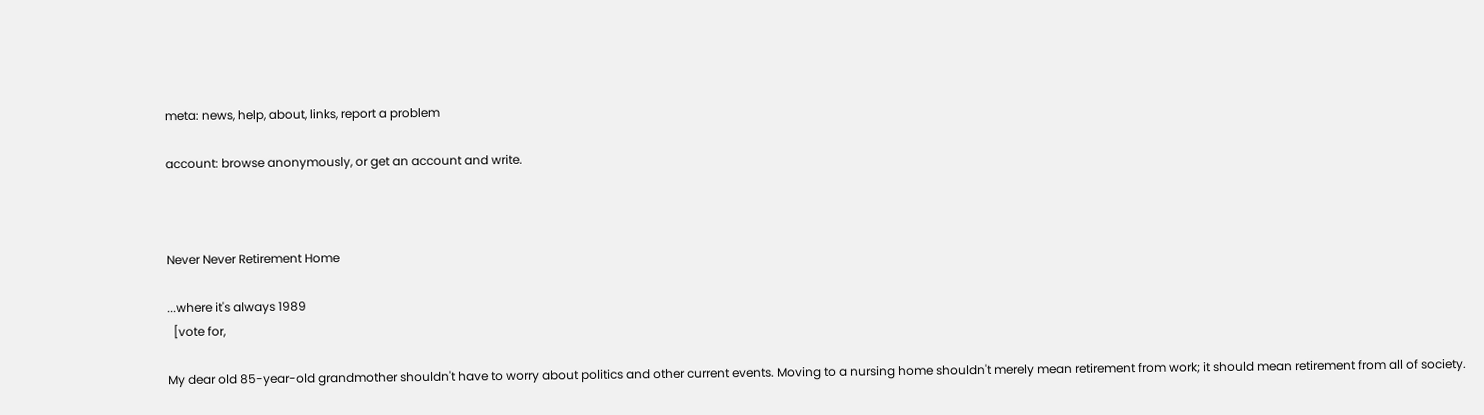meta: news, help, about, links, report a problem

account: browse anonymously, or get an account and write.



Never Never Retirement Home

...where it's always 1989
  [vote for,

My dear old 85-year-old grandmother shouldn't have to worry about politics and other current events. Moving to a nursing home shouldn't merely mean retirement from work; it should mean retirement from all of society.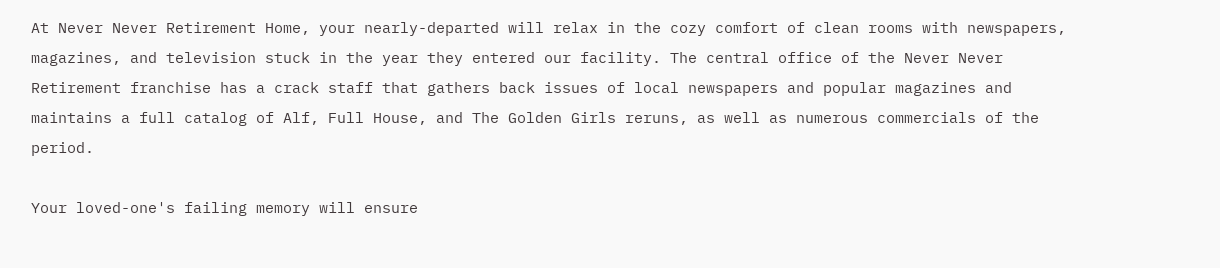At Never Never Retirement Home, your nearly-departed will relax in the cozy comfort of clean rooms with newspapers, magazines, and television stuck in the year they entered our facility. The central office of the Never Never Retirement franchise has a crack staff that gathers back issues of local newspapers and popular magazines and maintains a full catalog of Alf, Full House, and The Golden Girls reruns, as well as numerous commercials of the period.

Your loved-one's failing memory will ensure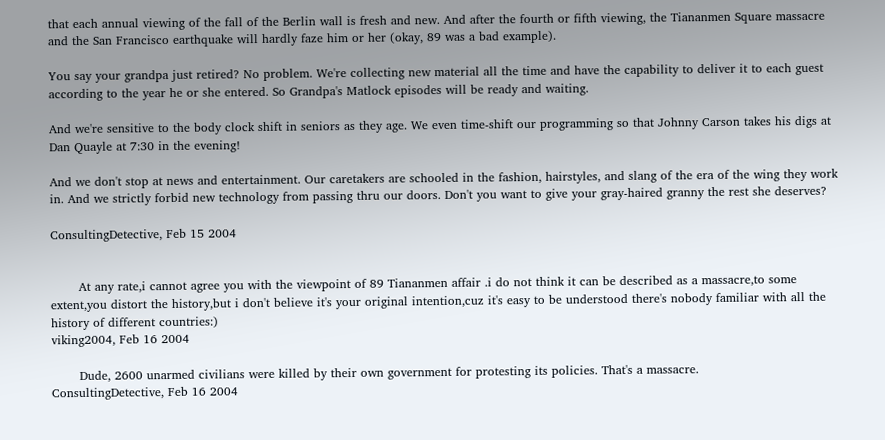that each annual viewing of the fall of the Berlin wall is fresh and new. And after the fourth or fifth viewing, the Tiananmen Square massacre and the San Francisco earthquake will hardly faze him or her (okay, 89 was a bad example).

You say your grandpa just retired? No problem. We're collecting new material all the time and have the capability to deliver it to each guest according to the year he or she entered. So Grandpa's Matlock episodes will be ready and waiting.

And we're sensitive to the body clock shift in seniors as they age. We even time-shift our programming so that Johnny Carson takes his digs at Dan Quayle at 7:30 in the evening!

And we don't stop at news and entertainment. Our caretakers are schooled in the fashion, hairstyles, and slang of the era of the wing they work in. And we strictly forbid new technology from passing thru our doors. Don't you want to give your gray-haired granny the rest she deserves?

ConsultingDetective, Feb 15 2004


       At any rate,i cannot agree you with the viewpoint of 89 Tiananmen affair .i do not think it can be described as a massacre,to some extent,you distort the history,but i don't believe it's your original intention,cuz it's easy to be understood there's nobody familiar with all the history of different countries:)
viking2004, Feb 16 2004

       Dude, 2600 unarmed civilians were killed by their own government for protesting its policies. That's a massacre.
ConsultingDetective, Feb 16 2004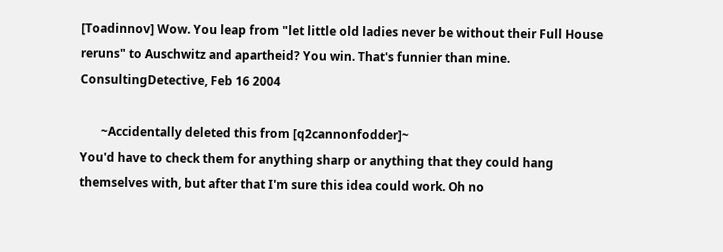[Toadinnov] Wow. You leap from "let little old ladies never be without their Full House reruns" to Auschwitz and apartheid? You win. That's funnier than mine.
ConsultingDetective, Feb 16 2004

       ~Accidentally deleted this from [q2cannonfodder]~
You'd have to check them for anything sharp or anything that they could hang themselves with, but after that I'm sure this idea could work. Oh no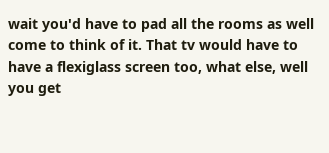wait you'd have to pad all the rooms as well come to think of it. That tv would have to have a flexiglass screen too, what else, well you get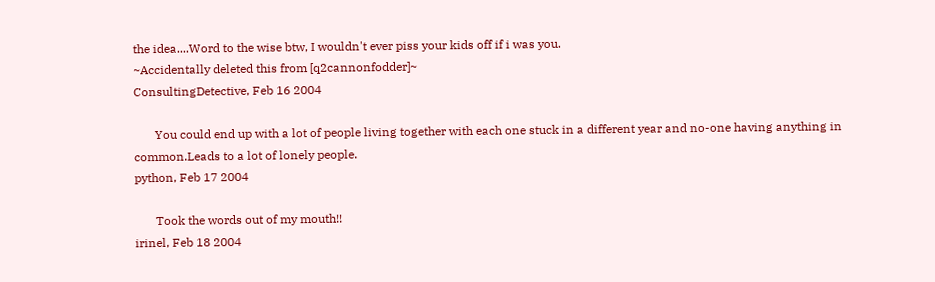the idea....Word to the wise btw, I wouldn't ever piss your kids off if i was you.
~Accidentally deleted this from [q2cannonfodder]~
ConsultingDetective, Feb 16 2004

       You could end up with a lot of people living together with each one stuck in a different year and no-one having anything in common.Leads to a lot of lonely people.
python, Feb 17 2004

       Took the words out of my mouth!!
irinel, Feb 18 2004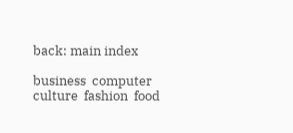back: main index

business  computer  culture  fashion  food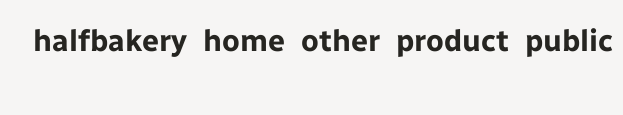halfbakery  home  other  product  public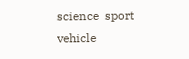science  sport  vehicle